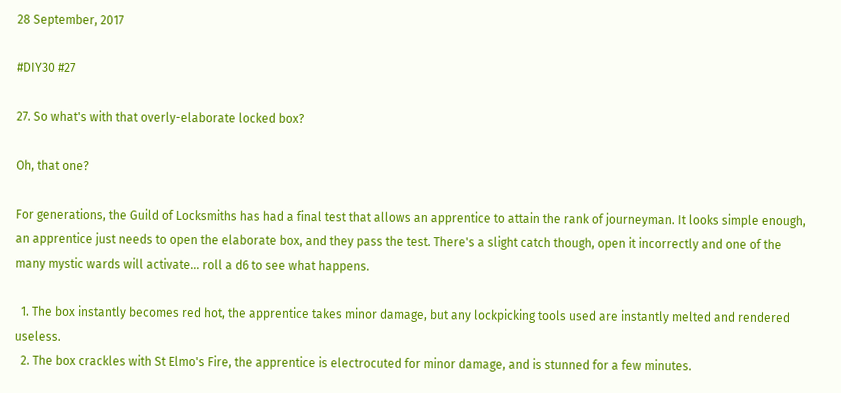28 September, 2017

#DIY30 #27

27. So what's with that overly-elaborate locked box?

Oh, that one?

For generations, the Guild of Locksmiths has had a final test that allows an apprentice to attain the rank of journeyman. It looks simple enough, an apprentice just needs to open the elaborate box, and they pass the test. There's a slight catch though, open it incorrectly and one of the many mystic wards will activate... roll a d6 to see what happens.

  1. The box instantly becomes red hot, the apprentice takes minor damage, but any lockpicking tools used are instantly melted and rendered useless.
  2. The box crackles with St Elmo's Fire, the apprentice is electrocuted for minor damage, and is stunned for a few minutes.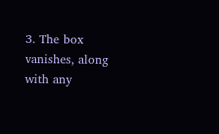3. The box vanishes, along with any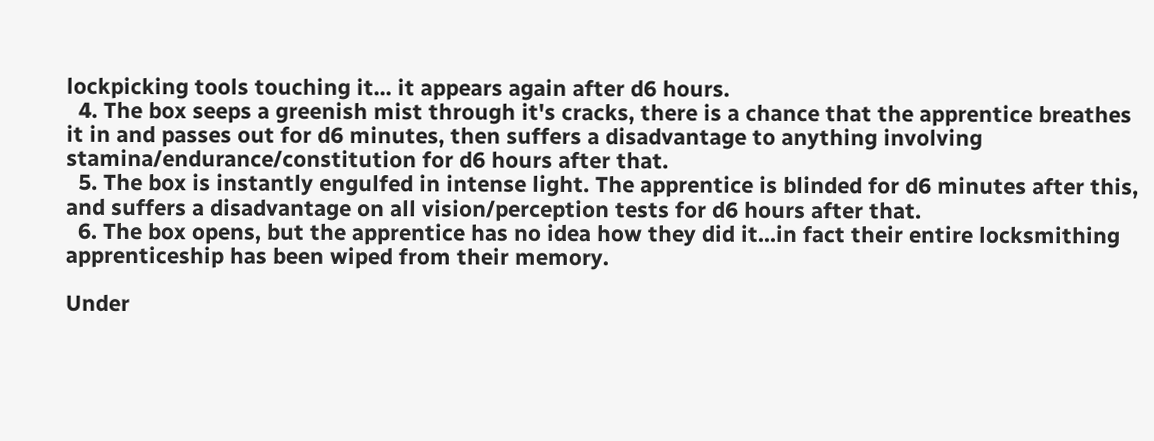lockpicking tools touching it... it appears again after d6 hours.
  4. The box seeps a greenish mist through it's cracks, there is a chance that the apprentice breathes it in and passes out for d6 minutes, then suffers a disadvantage to anything involving stamina/endurance/constitution for d6 hours after that.
  5. The box is instantly engulfed in intense light. The apprentice is blinded for d6 minutes after this, and suffers a disadvantage on all vision/perception tests for d6 hours after that.
  6. The box opens, but the apprentice has no idea how they did it...in fact their entire locksmithing apprenticeship has been wiped from their memory.

Under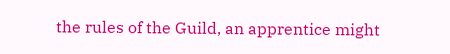the rules of the Guild, an apprentice might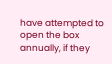have attempted to open the box annually, if they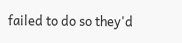failed to do so they'd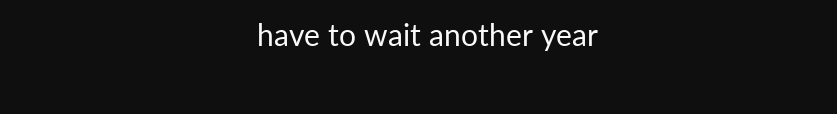have to wait another year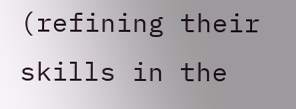(refining their skills in the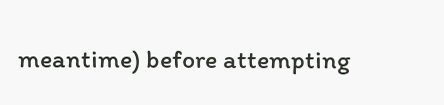meantime) before attempting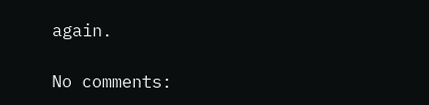again.

No comments: